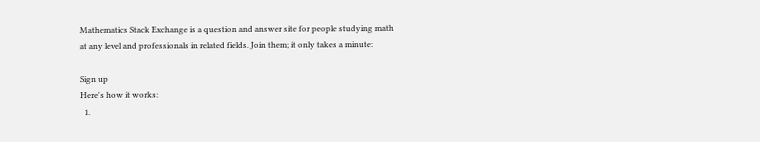Mathematics Stack Exchange is a question and answer site for people studying math at any level and professionals in related fields. Join them; it only takes a minute:

Sign up
Here's how it works:
  1.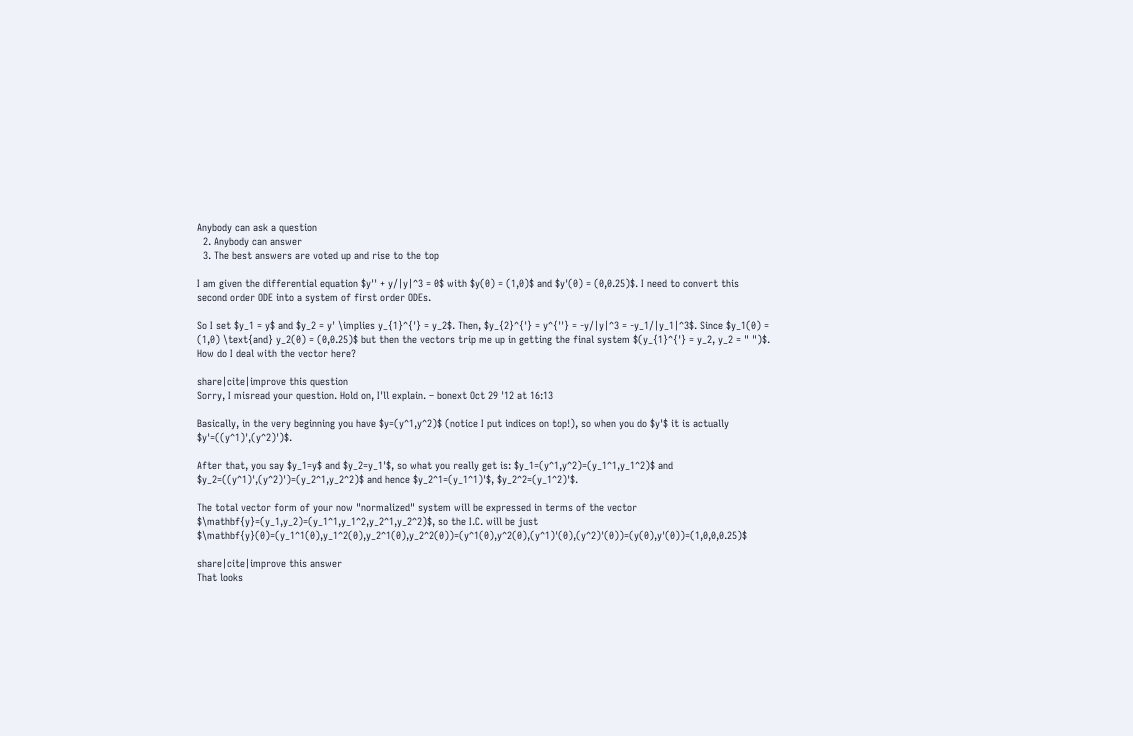Anybody can ask a question
  2. Anybody can answer
  3. The best answers are voted up and rise to the top

I am given the differential equation $y'' + y/|y|^3 = 0$ with $y(0) = (1,0)$ and $y'(0) = (0,0.25)$. I need to convert this second order ODE into a system of first order ODEs.

So I set $y_1 = y$ and $y_2 = y' \implies y_{1}^{'} = y_2$. Then, $y_{2}^{'} = y^{''} = -y/|y|^3 = -y_1/|y_1|^3$. Since $y_1(0) = (1,0) \text{and} y_2(0) = (0,0.25)$ but then the vectors trip me up in getting the final system $(y_{1}^{'} = y_2, y_2 = " ")$. How do I deal with the vector here?

share|cite|improve this question
Sorry, I misread your question. Hold on, I'll explain. – bonext Oct 29 '12 at 16:13

Basically, in the very beginning you have $y=(y^1,y^2)$ (notice I put indices on top!), so when you do $y'$ it is actually $y'=((y^1)',(y^2)')$.

After that, you say $y_1=y$ and $y_2=y_1'$, so what you really get is: $y_1=(y^1,y^2)=(y_1^1,y_1^2)$ and $y_2=((y^1)',(y^2)')=(y_2^1,y_2^2)$ and hence $y_2^1=(y_1^1)'$, $y_2^2=(y_1^2)'$.

The total vector form of your now "normalized" system will be expressed in terms of the vector $\mathbf{y}=(y_1,y_2)=(y_1^1,y_1^2,y_2^1,y_2^2)$, so the I.C. will be just $\mathbf{y}(0)=(y_1^1(0),y_1^2(0),y_2^1(0),y_2^2(0))=(y^1(0),y^2(0),(y^1)'(0),(y^2)'(0))=(y(0),y'(0))=(1,0,0,0.25)$

share|cite|improve this answer
That looks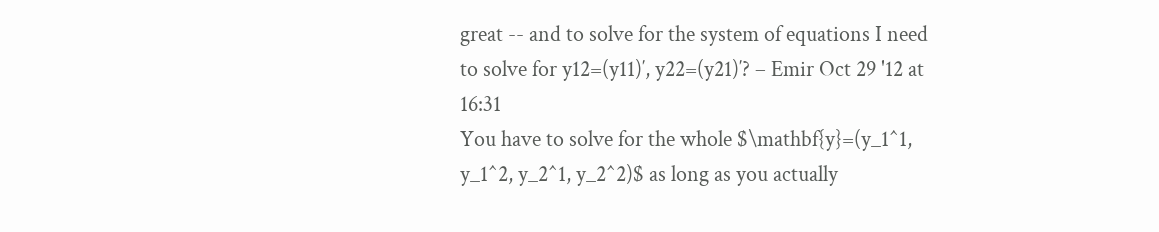great -- and to solve for the system of equations I need to solve for y12=(y11)′, y22=(y21)′? – Emir Oct 29 '12 at 16:31
You have to solve for the whole $\mathbf{y}=(y_1^1, y_1^2, y_2^1, y_2^2)$ as long as you actually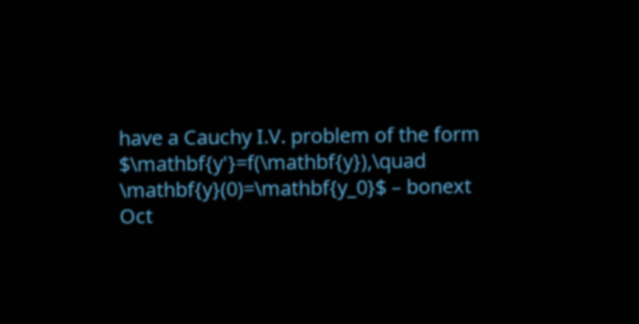have a Cauchy I.V. problem of the form $\mathbf{y'}=f(\mathbf{y}),\quad \mathbf{y}(0)=\mathbf{y_0}$ – bonext Oct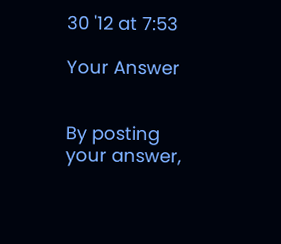30 '12 at 7:53

Your Answer


By posting your answer,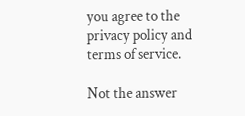you agree to the privacy policy and terms of service.

Not the answer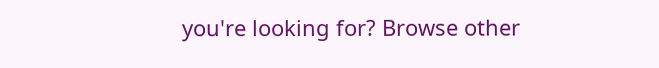you're looking for? Browse other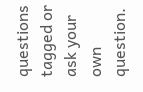questions tagged or ask your own question.